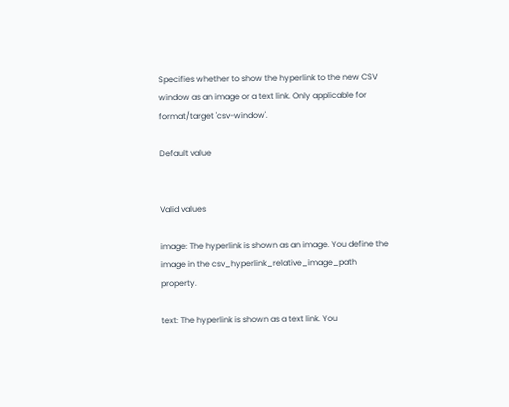Specifies whether to show the hyperlink to the new CSV window as an image or a text link. Only applicable for format/target 'csv-window'.

Default value


Valid values

image: The hyperlink is shown as an image. You define the image in the csv_hyperlink_relative_image_path property.

text: The hyperlink is shown as a text link. You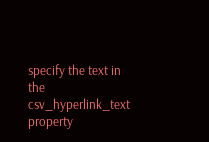specify the text in the csv_hyperlink_text property